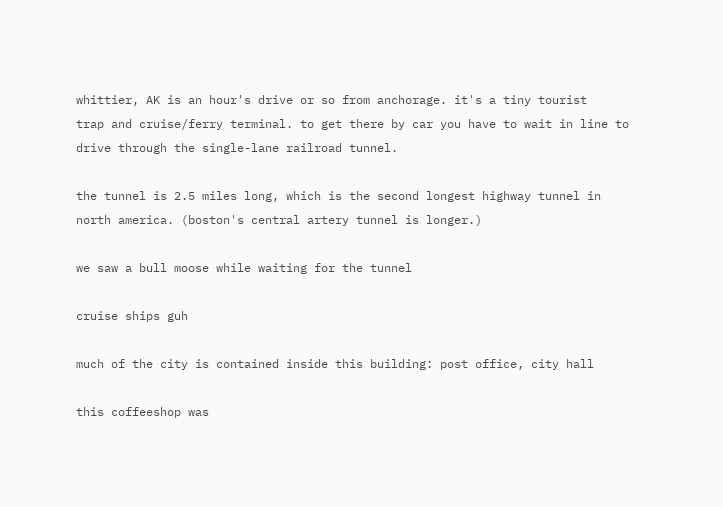whittier, AK is an hour's drive or so from anchorage. it's a tiny tourist
trap and cruise/ferry terminal. to get there by car you have to wait in line to
drive through the single-lane railroad tunnel.

the tunnel is 2.5 miles long, which is the second longest highway tunnel in
north america. (boston's central artery tunnel is longer.)

we saw a bull moose while waiting for the tunnel

cruise ships guh

much of the city is contained inside this building: post office, city hall

this coffeeshop was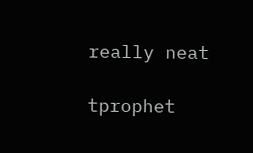really neat

tprophet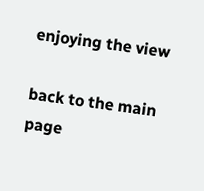enjoying the view

back to the main page